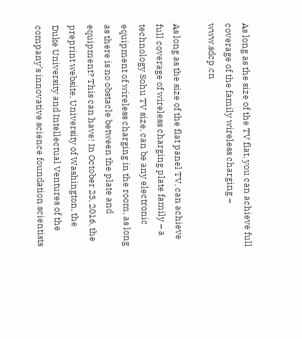As long as the size of the TV flat, you can achieve full coverage of the family wireless charging – www.sdcp.cn

As long as the size of the flat panel TV, can achieve full coverage of wireless charging plate family – a technology Sohu TV size, can be any electronic equipment of wireless charging in the room, as long as there is no obstacle between the plate and equipment? This can have! In October 23, 2016, the preprint website, University of Washington, the Duke University and Intellectual Ventures of the company’s innovative science foundation scientists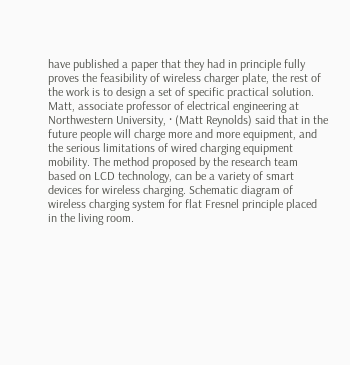have published a paper that they had in principle fully proves the feasibility of wireless charger plate, the rest of the work is to design a set of specific practical solution. Matt, associate professor of electrical engineering at Northwestern University, · (Matt Reynolds) said that in the future people will charge more and more equipment, and the serious limitations of wired charging equipment mobility. The method proposed by the research team based on LCD technology, can be a variety of smart devices for wireless charging. Schematic diagram of wireless charging system for flat Fresnel principle placed in the living room.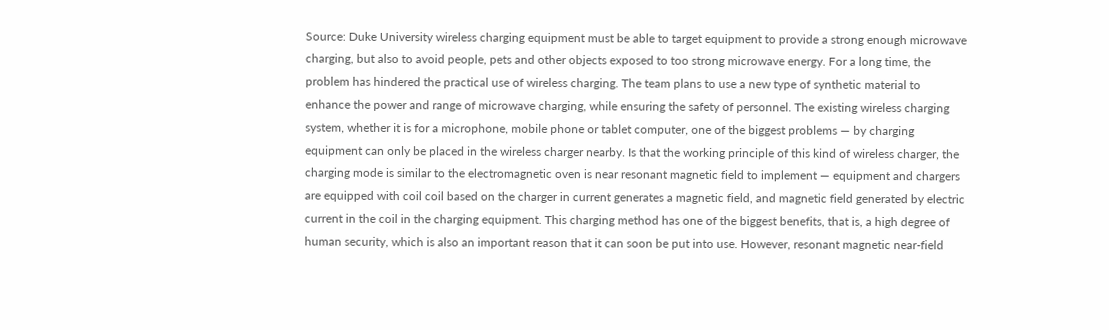Source: Duke University wireless charging equipment must be able to target equipment to provide a strong enough microwave charging, but also to avoid people, pets and other objects exposed to too strong microwave energy. For a long time, the problem has hindered the practical use of wireless charging. The team plans to use a new type of synthetic material to enhance the power and range of microwave charging, while ensuring the safety of personnel. The existing wireless charging system, whether it is for a microphone, mobile phone or tablet computer, one of the biggest problems — by charging equipment can only be placed in the wireless charger nearby. Is that the working principle of this kind of wireless charger, the charging mode is similar to the electromagnetic oven is near resonant magnetic field to implement — equipment and chargers are equipped with coil coil based on the charger in current generates a magnetic field, and magnetic field generated by electric current in the coil in the charging equipment. This charging method has one of the biggest benefits, that is, a high degree of human security, which is also an important reason that it can soon be put into use. However, resonant magnetic near-field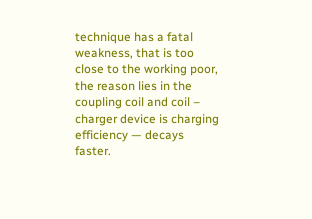technique has a fatal weakness, that is too close to the working poor, the reason lies in the coupling coil and coil – charger device is charging efficiency — decays faster.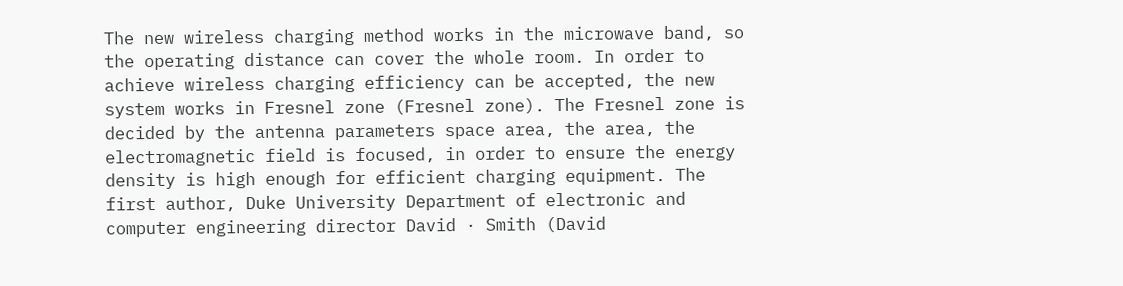The new wireless charging method works in the microwave band, so the operating distance can cover the whole room. In order to achieve wireless charging efficiency can be accepted, the new system works in Fresnel zone (Fresnel zone). The Fresnel zone is decided by the antenna parameters space area, the area, the electromagnetic field is focused, in order to ensure the energy density is high enough for efficient charging equipment. The first author, Duke University Department of electronic and computer engineering director David · Smith (David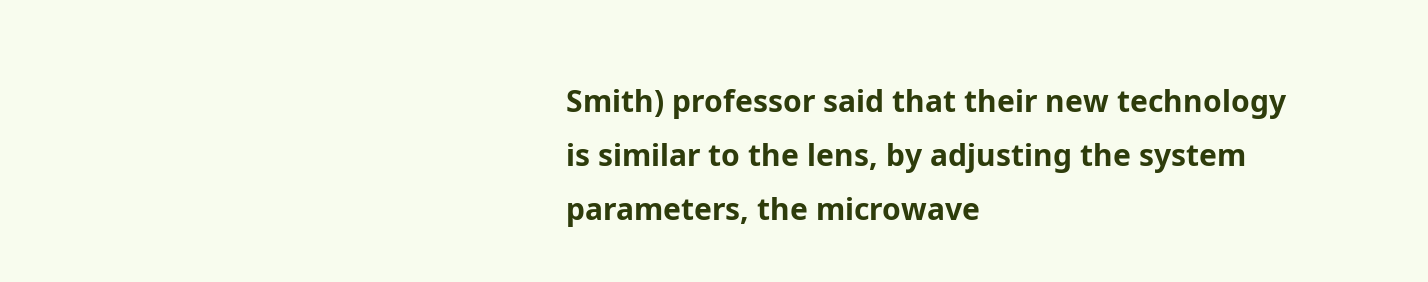Smith) professor said that their new technology is similar to the lens, by adjusting the system parameters, the microwave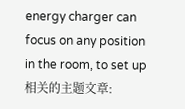energy charger can focus on any position in the room, to set up相关的主题文章: